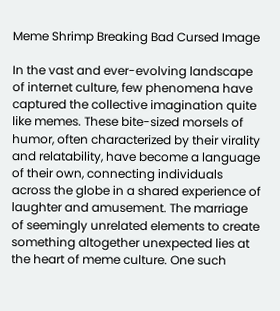Meme Shrimp Breaking Bad Cursed Image

In the vast and ever-evolving landscape of internet culture, few phenomena have captured the collective imagination quite like memes. These bite-sized morsels of humor, often characterized by their virality and relatability, have become a language of their own, connecting individuals across the globe in a shared experience of laughter and amusement. The marriage of seemingly unrelated elements to create something altogether unexpected lies at the heart of meme culture. One such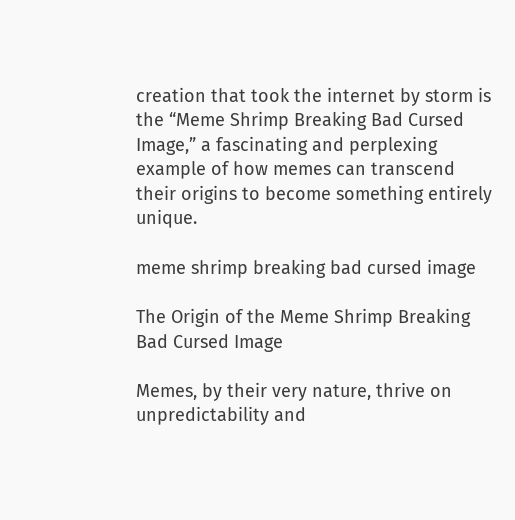creation that took the internet by storm is the “Meme Shrimp Breaking Bad Cursed Image,” a fascinating and perplexing example of how memes can transcend their origins to become something entirely unique.

meme shrimp breaking bad cursed image

The Origin of the Meme Shrimp Breaking Bad Cursed Image

Memes, by their very nature, thrive on unpredictability and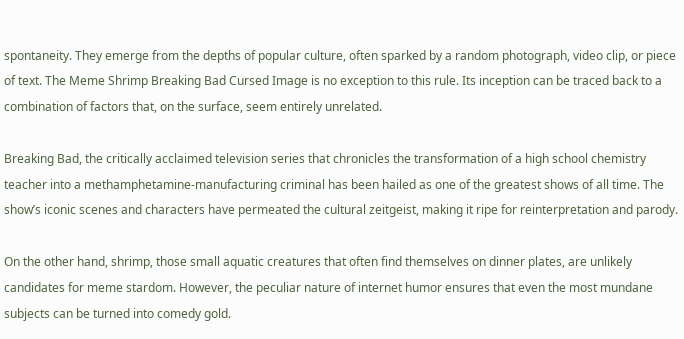spontaneity. They emerge from the depths of popular culture, often sparked by a random photograph, video clip, or piece of text. The Meme Shrimp Breaking Bad Cursed Image is no exception to this rule. Its inception can be traced back to a combination of factors that, on the surface, seem entirely unrelated.

Breaking Bad, the critically acclaimed television series that chronicles the transformation of a high school chemistry teacher into a methamphetamine-manufacturing criminal has been hailed as one of the greatest shows of all time. The show’s iconic scenes and characters have permeated the cultural zeitgeist, making it ripe for reinterpretation and parody.

On the other hand, shrimp, those small aquatic creatures that often find themselves on dinner plates, are unlikely candidates for meme stardom. However, the peculiar nature of internet humor ensures that even the most mundane subjects can be turned into comedy gold.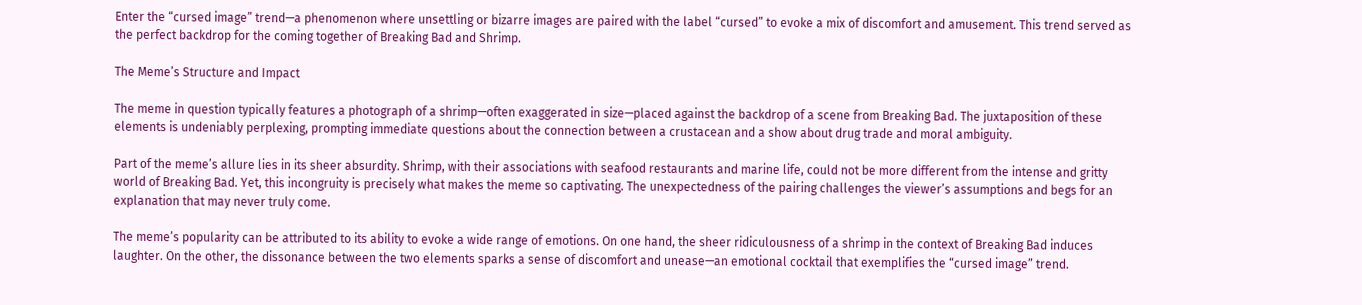Enter the “cursed image” trend—a phenomenon where unsettling or bizarre images are paired with the label “cursed” to evoke a mix of discomfort and amusement. This trend served as the perfect backdrop for the coming together of Breaking Bad and Shrimp.

The Meme’s Structure and Impact

The meme in question typically features a photograph of a shrimp—often exaggerated in size—placed against the backdrop of a scene from Breaking Bad. The juxtaposition of these elements is undeniably perplexing, prompting immediate questions about the connection between a crustacean and a show about drug trade and moral ambiguity.

Part of the meme’s allure lies in its sheer absurdity. Shrimp, with their associations with seafood restaurants and marine life, could not be more different from the intense and gritty world of Breaking Bad. Yet, this incongruity is precisely what makes the meme so captivating. The unexpectedness of the pairing challenges the viewer’s assumptions and begs for an explanation that may never truly come.

The meme’s popularity can be attributed to its ability to evoke a wide range of emotions. On one hand, the sheer ridiculousness of a shrimp in the context of Breaking Bad induces laughter. On the other, the dissonance between the two elements sparks a sense of discomfort and unease—an emotional cocktail that exemplifies the “cursed image” trend.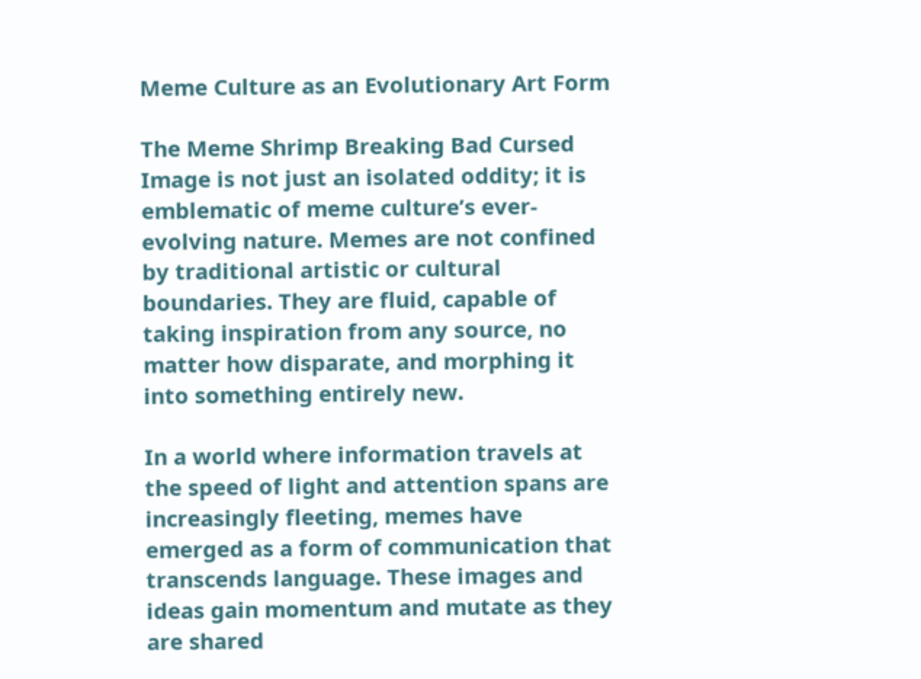Meme Culture as an Evolutionary Art Form

The Meme Shrimp Breaking Bad Cursed Image is not just an isolated oddity; it is emblematic of meme culture’s ever-evolving nature. Memes are not confined by traditional artistic or cultural boundaries. They are fluid, capable of taking inspiration from any source, no matter how disparate, and morphing it into something entirely new.

In a world where information travels at the speed of light and attention spans are increasingly fleeting, memes have emerged as a form of communication that transcends language. These images and ideas gain momentum and mutate as they are shared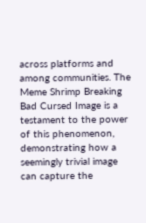across platforms and among communities. The Meme Shrimp Breaking Bad Cursed Image is a testament to the power of this phenomenon, demonstrating how a seemingly trivial image can capture the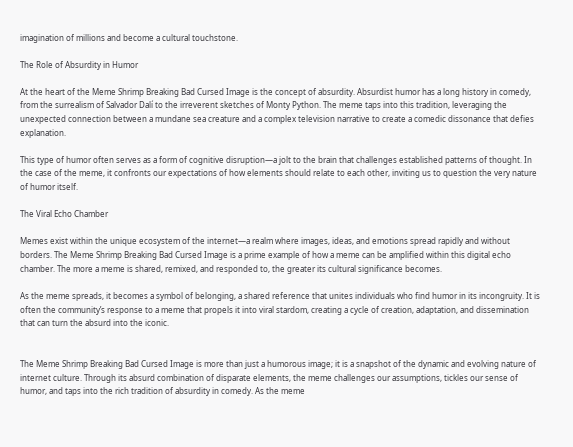imagination of millions and become a cultural touchstone.

The Role of Absurdity in Humor

At the heart of the Meme Shrimp Breaking Bad Cursed Image is the concept of absurdity. Absurdist humor has a long history in comedy, from the surrealism of Salvador Dalí to the irreverent sketches of Monty Python. The meme taps into this tradition, leveraging the unexpected connection between a mundane sea creature and a complex television narrative to create a comedic dissonance that defies explanation.

This type of humor often serves as a form of cognitive disruption—a jolt to the brain that challenges established patterns of thought. In the case of the meme, it confronts our expectations of how elements should relate to each other, inviting us to question the very nature of humor itself.

The Viral Echo Chamber

Memes exist within the unique ecosystem of the internet—a realm where images, ideas, and emotions spread rapidly and without borders. The Meme Shrimp Breaking Bad Cursed Image is a prime example of how a meme can be amplified within this digital echo chamber. The more a meme is shared, remixed, and responded to, the greater its cultural significance becomes.

As the meme spreads, it becomes a symbol of belonging, a shared reference that unites individuals who find humor in its incongruity. It is often the community’s response to a meme that propels it into viral stardom, creating a cycle of creation, adaptation, and dissemination that can turn the absurd into the iconic.


The Meme Shrimp Breaking Bad Cursed Image is more than just a humorous image; it is a snapshot of the dynamic and evolving nature of internet culture. Through its absurd combination of disparate elements, the meme challenges our assumptions, tickles our sense of humor, and taps into the rich tradition of absurdity in comedy. As the meme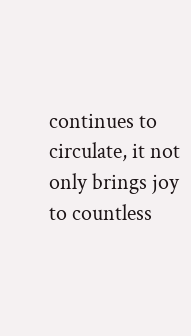continues to circulate, it not only brings joy to countless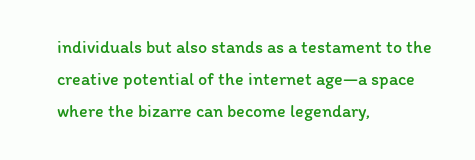individuals but also stands as a testament to the creative potential of the internet age—a space where the bizarre can become legendary,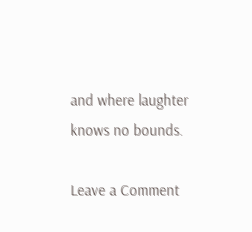and where laughter knows no bounds.

Leave a Comment